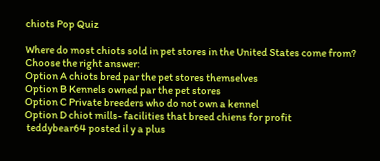chiots Pop Quiz

Where do most chiots sold in pet stores in the United States come from?
Choose the right answer:
Option A chiots bred par the pet stores themselves
Option B Kennels owned par the pet stores
Option C Private breeders who do not own a kennel
Option D chiot mills- facilities that breed chiens for profit
 teddybear64 posted il y a plus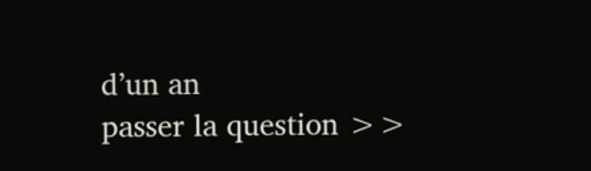d’un an
passer la question >>